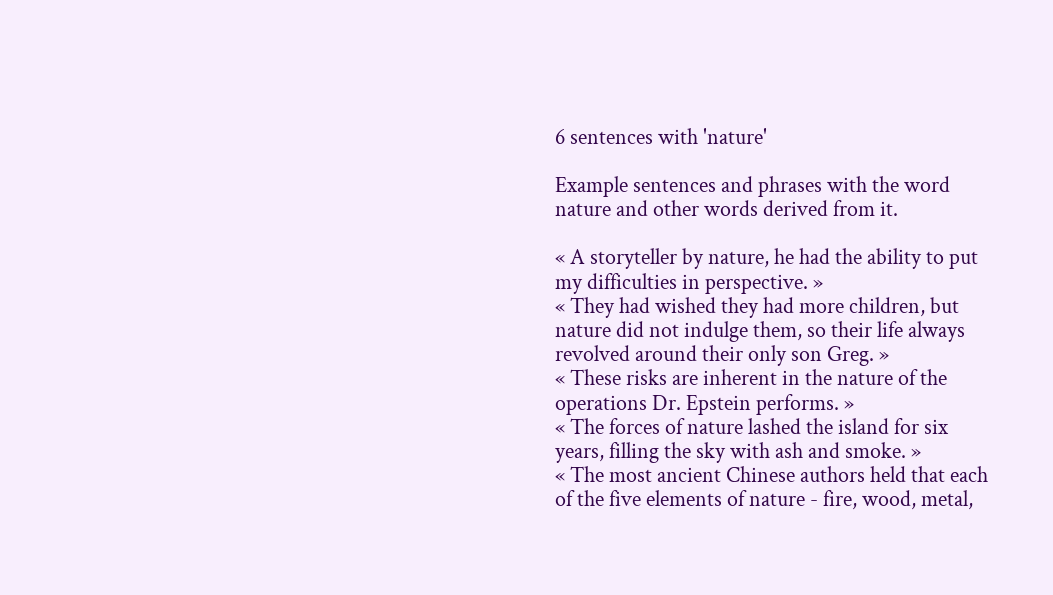6 sentences with 'nature'

Example sentences and phrases with the word nature and other words derived from it.

« A storyteller by nature, he had the ability to put my difficulties in perspective. »
« They had wished they had more children, but nature did not indulge them, so their life always revolved around their only son Greg. »
« These risks are inherent in the nature of the operations Dr. Epstein performs. »
« The forces of nature lashed the island for six years, filling the sky with ash and smoke. »
« The most ancient Chinese authors held that each of the five elements of nature - fire, wood, metal,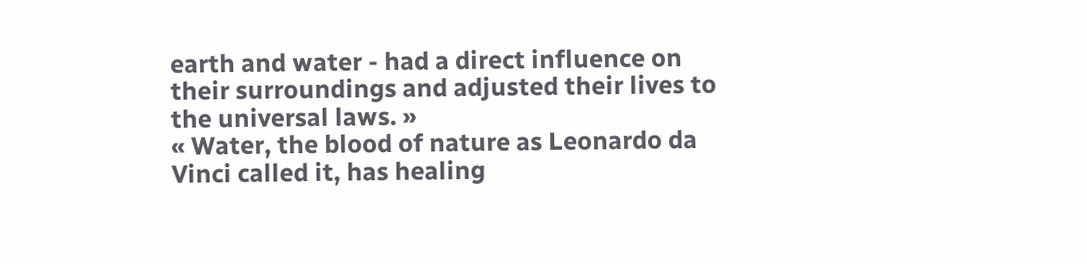earth and water - had a direct influence on their surroundings and adjusted their lives to the universal laws. »
« Water, the blood of nature as Leonardo da Vinci called it, has healing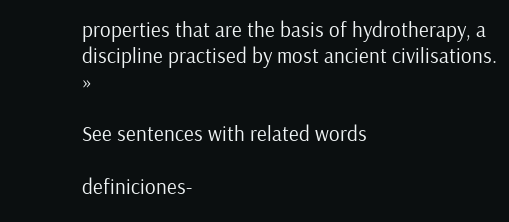properties that are the basis of hydrotherapy, a discipline practised by most ancient civilisations. »

See sentences with related words

definiciones-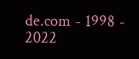de.com - 1998 - 2022